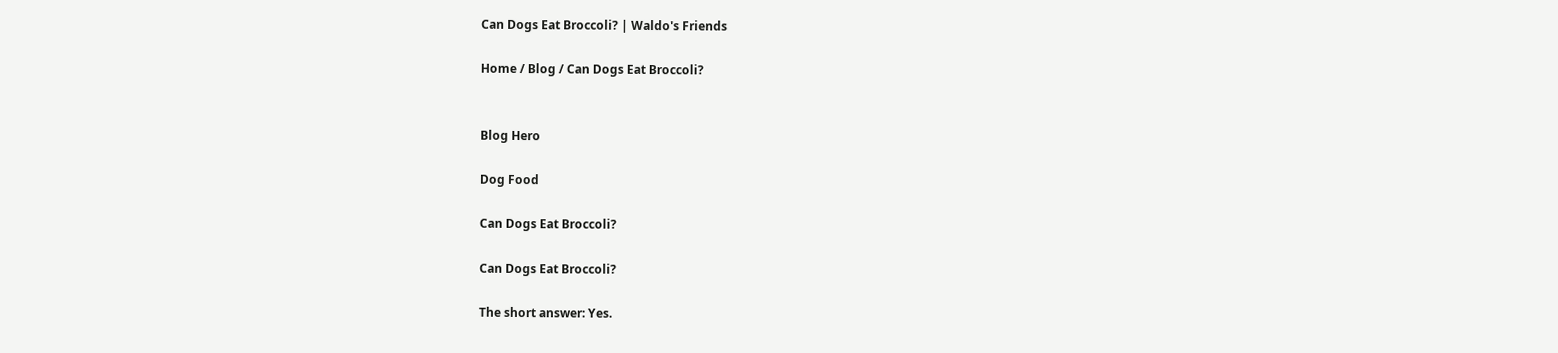Can Dogs Eat Broccoli? | Waldo's Friends

Home / Blog / Can Dogs Eat Broccoli?


Blog Hero

Dog Food

Can Dogs Eat Broccoli?

Can Dogs Eat Broccoli?

The short answer: Yes.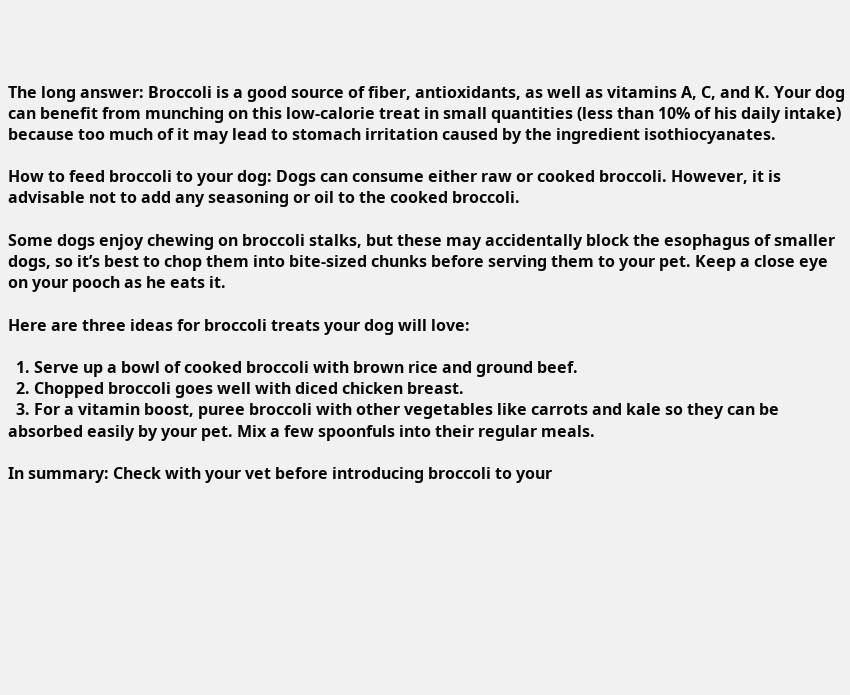The long answer: Broccoli is a good source of fiber, antioxidants, as well as vitamins A, C, and K. Your dog can benefit from munching on this low-calorie treat in small quantities (less than 10% of his daily intake) because too much of it may lead to stomach irritation caused by the ingredient isothiocyanates.

How to feed broccoli to your dog: Dogs can consume either raw or cooked broccoli. However, it is advisable not to add any seasoning or oil to the cooked broccoli.

Some dogs enjoy chewing on broccoli stalks, but these may accidentally block the esophagus of smaller dogs, so it’s best to chop them into bite-sized chunks before serving them to your pet. Keep a close eye on your pooch as he eats it.

Here are three ideas for broccoli treats your dog will love:

  1. Serve up a bowl of cooked broccoli with brown rice and ground beef.
  2. Chopped broccoli goes well with diced chicken breast.
  3. For a vitamin boost, puree broccoli with other vegetables like carrots and kale so they can be absorbed easily by your pet. Mix a few spoonfuls into their regular meals.

In summary: Check with your vet before introducing broccoli to your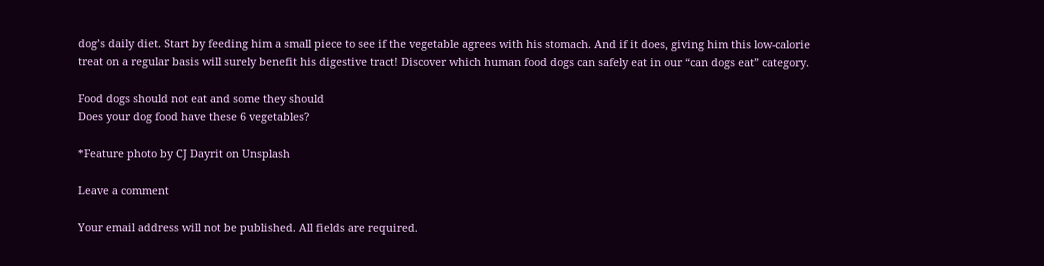dog’s daily diet. Start by feeding him a small piece to see if the vegetable agrees with his stomach. And if it does, giving him this low-calorie treat on a regular basis will surely benefit his digestive tract! Discover which human food dogs can safely eat in our “can dogs eat” category.

Food dogs should not eat and some they should
Does your dog food have these 6 vegetables?

*Feature photo by CJ Dayrit on Unsplash

Leave a comment

Your email address will not be published. All fields are required.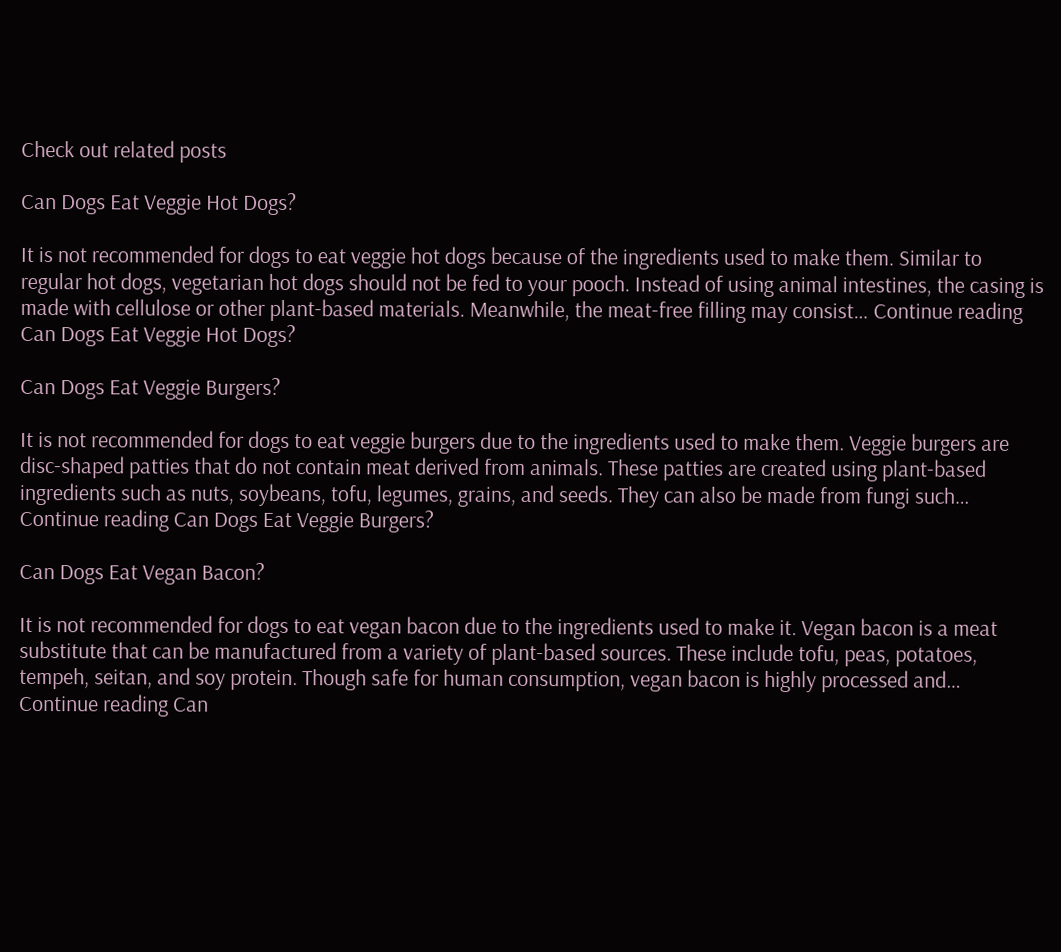Check out related posts

Can Dogs Eat Veggie Hot Dogs?

It is not recommended for dogs to eat veggie hot dogs because of the ingredients used to make them. Similar to regular hot dogs, vegetarian hot dogs should not be fed to your pooch. Instead of using animal intestines, the casing is made with cellulose or other plant-based materials. Meanwhile, the meat-free filling may consist… Continue reading Can Dogs Eat Veggie Hot Dogs?

Can Dogs Eat Veggie Burgers?

It is not recommended for dogs to eat veggie burgers due to the ingredients used to make them. Veggie burgers are disc-shaped patties that do not contain meat derived from animals. These patties are created using plant-based ingredients such as nuts, soybeans, tofu, legumes, grains, and seeds. They can also be made from fungi such… Continue reading Can Dogs Eat Veggie Burgers?

Can Dogs Eat Vegan Bacon?

It is not recommended for dogs to eat vegan bacon due to the ingredients used to make it. Vegan bacon is a meat substitute that can be manufactured from a variety of plant-based sources. These include tofu, peas, potatoes, tempeh, seitan, and soy protein. Though safe for human consumption, vegan bacon is highly processed and… Continue reading Can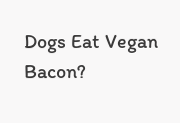Dogs Eat Vegan Bacon?